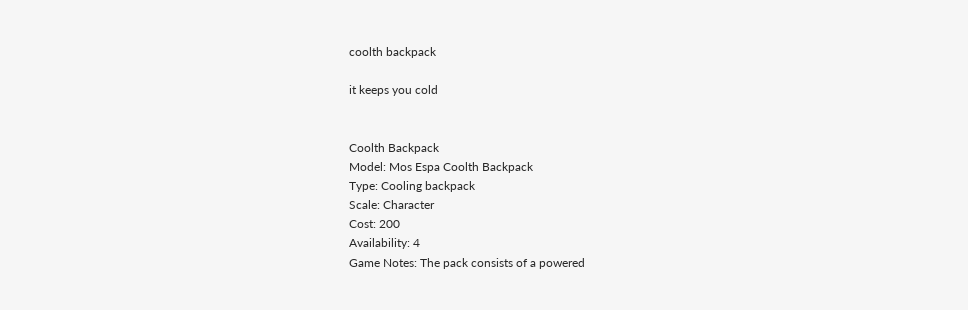coolth backpack

it keeps you cold


Coolth Backpack
Model: Mos Espa Coolth Backpack
Type: Cooling backpack
Scale: Character
Cost: 200
Availability: 4
Game Notes: The pack consists of a powered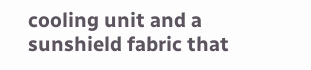cooling unit and a sunshield fabric that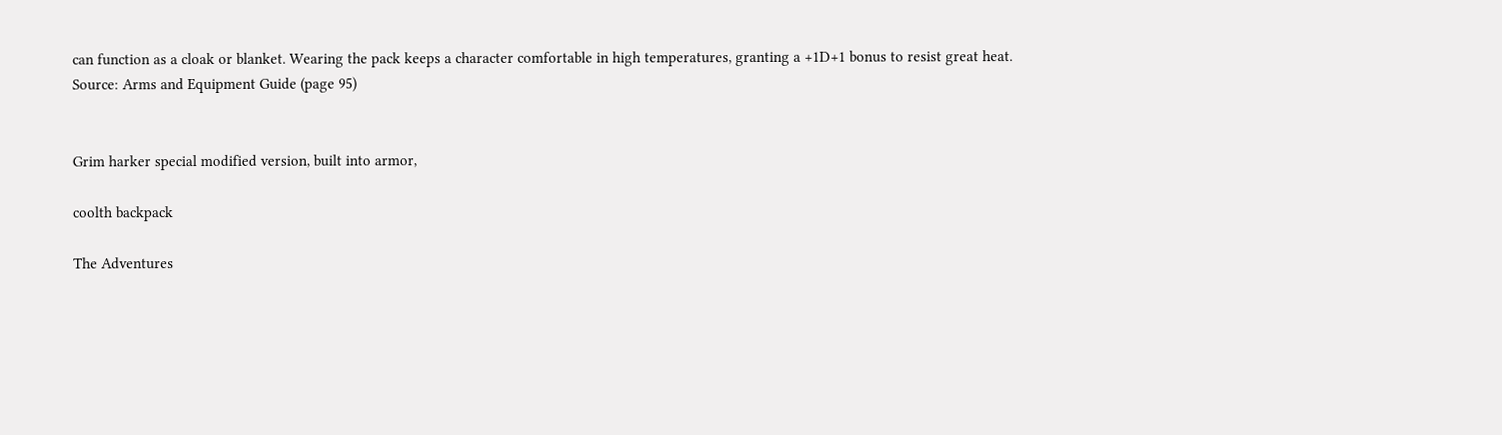can function as a cloak or blanket. Wearing the pack keeps a character comfortable in high temperatures, granting a +1D+1 bonus to resist great heat.
Source: Arms and Equipment Guide (page 95)


Grim harker special modified version, built into armor,

coolth backpack

The Adventures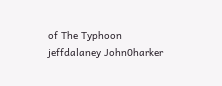of The Typhoon jeffdalaney John0harker